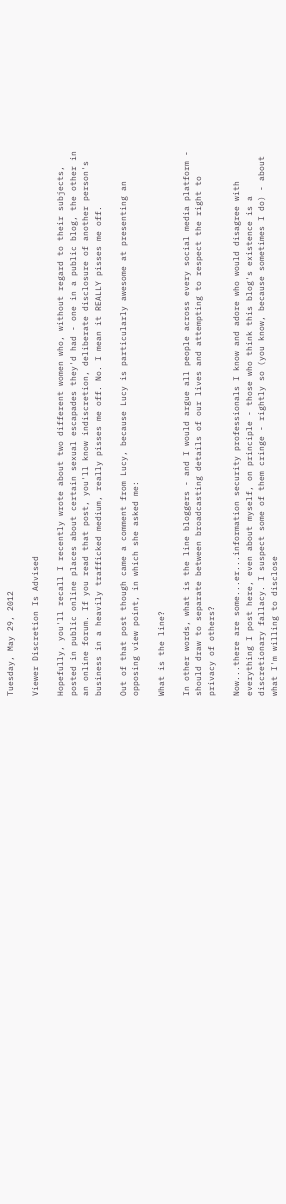Tuesday, May 29, 2012

Viewer Discretion Is Advised

Hopefully, you'll recall I recently wrote about two different women who, without regard to their subjects, posted in public online places about certain sexual escapades they'd had - one in a public blog, the other in an online forum. If you read that post, you'll know indiscretion, deliberate disclosure of another person's business in a heavily trafficked medium, really pisses me off. No. I mean it REALLY pisses me off.

Out of that post though came a comment from Lucy, because Lucy is particularly awesome at presenting an opposing view point, in which she asked me:

What is the line?

In other words, what is the line bloggers - and I would argue all people across every social media platform - should draw to separate between broadcasting details of our lives and attempting to respect the right to privacy of others?

Now...there are some...er...information security professionals I know and adore who would disagree with everything I post here, even about myself, on principle - those who think this blog's existence is a discretionary fallacy. I suspect some of them cringe - rightly so (you know, because sometimes I do) - about what I'm willing to disclose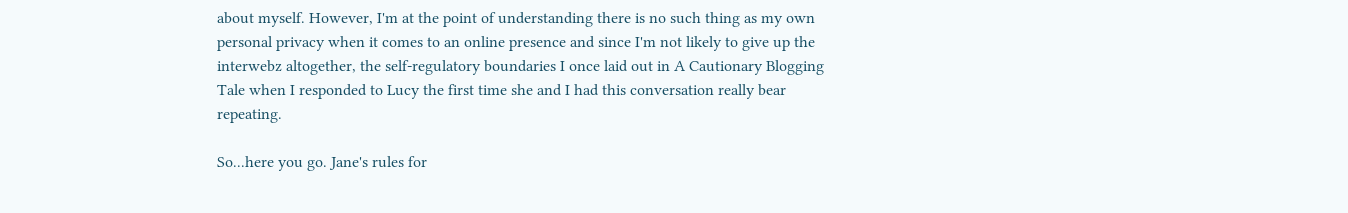about myself. However, I'm at the point of understanding there is no such thing as my own personal privacy when it comes to an online presence and since I'm not likely to give up the interwebz altogether, the self-regulatory boundaries I once laid out in A Cautionary Blogging Tale when I responded to Lucy the first time she and I had this conversation really bear repeating.

So...here you go. Jane's rules for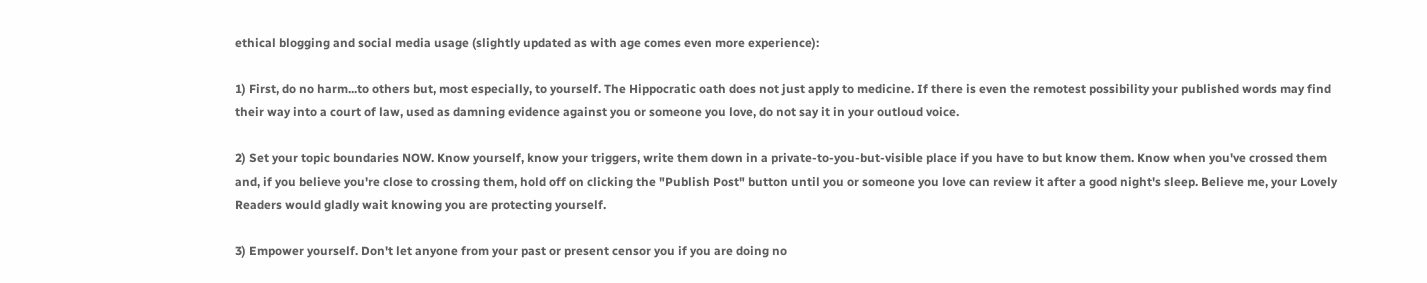ethical blogging and social media usage (slightly updated as with age comes even more experience):

1) First, do no harm...to others but, most especially, to yourself. The Hippocratic oath does not just apply to medicine. If there is even the remotest possibility your published words may find their way into a court of law, used as damning evidence against you or someone you love, do not say it in your outloud voice.

2) Set your topic boundaries NOW. Know yourself, know your triggers, write them down in a private-to-you-but-visible place if you have to but know them. Know when you've crossed them and, if you believe you're close to crossing them, hold off on clicking the "Publish Post" button until you or someone you love can review it after a good night's sleep. Believe me, your Lovely Readers would gladly wait knowing you are protecting yourself.

3) Empower yourself. Don't let anyone from your past or present censor you if you are doing no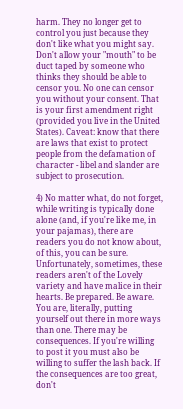harm. They no longer get to control you just because they don't like what you might say. Don't allow your "mouth" to be duct taped by someone who thinks they should be able to censor you. No one can censor you without your consent. That is your first amendment right (provided you live in the United States). Caveat: know that there are laws that exist to protect people from the defamation of character - libel and slander are subject to prosecution.

4) No matter what, do not forget, while writing is typically done alone (and, if you're like me, in your pajamas), there are readers you do not know about, of this, you can be sure. Unfortunately, sometimes, these readers aren't of the Lovely variety and have malice in their hearts. Be prepared. Be aware. You are, literally, putting yourself out there in more ways than one. There may be consequences. If you're willing to post it you must also be willing to suffer the lash back. If the consequences are too great, don't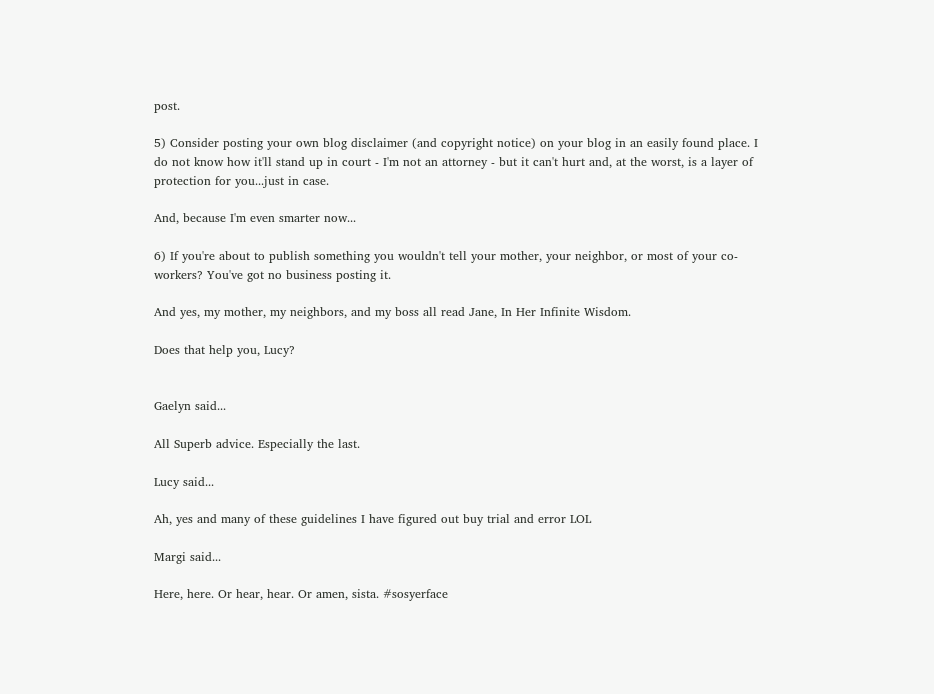post.

5) Consider posting your own blog disclaimer (and copyright notice) on your blog in an easily found place. I do not know how it'll stand up in court - I'm not an attorney - but it can't hurt and, at the worst, is a layer of protection for you...just in case.

And, because I'm even smarter now...

6) If you're about to publish something you wouldn't tell your mother, your neighbor, or most of your co-workers? You've got no business posting it.

And yes, my mother, my neighbors, and my boss all read Jane, In Her Infinite Wisdom.

Does that help you, Lucy?


Gaelyn said...

All Superb advice. Especially the last.

Lucy said...

Ah, yes and many of these guidelines I have figured out buy trial and error LOL

Margi said...

Here, here. Or hear, hear. Or amen, sista. #sosyerface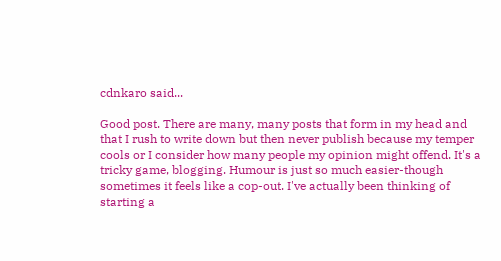cdnkaro said...

Good post. There are many, many posts that form in my head and that I rush to write down but then never publish because my temper cools or I consider how many people my opinion might offend. It's a tricky game, blogging. Humour is just so much easier-though sometimes it feels like a cop-out. I've actually been thinking of starting a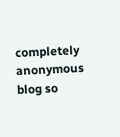completely anonymous blog so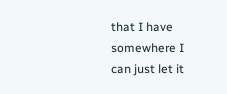that I have somewhere I can just let it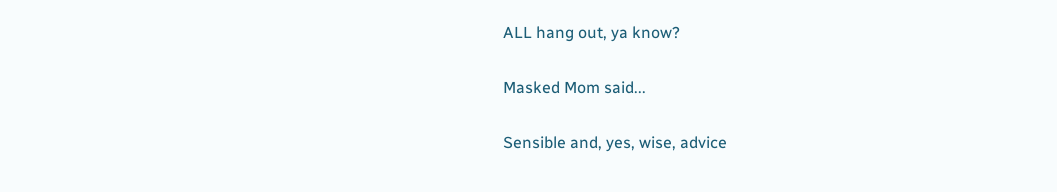ALL hang out, ya know?

Masked Mom said...

Sensible and, yes, wise, advice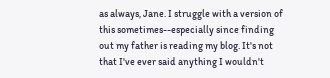as always, Jane. I struggle with a version of this sometimes--especially since finding out my father is reading my blog. It's not that I've ever said anything I wouldn't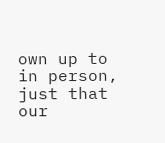own up to in person, just that our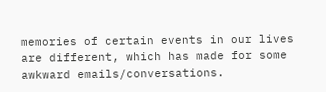memories of certain events in our lives are different, which has made for some awkward emails/conversations.